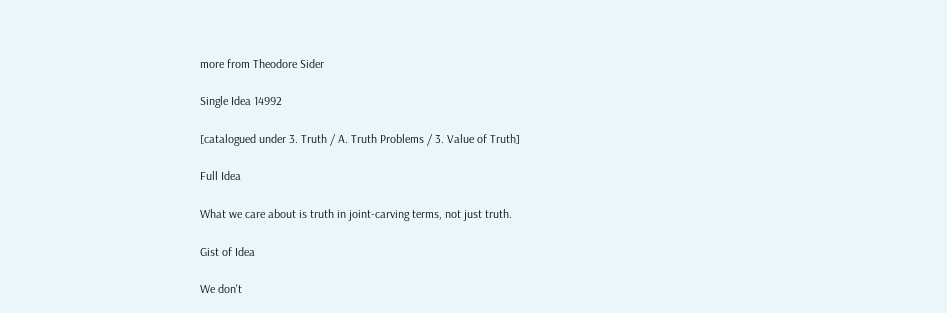more from Theodore Sider

Single Idea 14992

[catalogued under 3. Truth / A. Truth Problems / 3. Value of Truth]

Full Idea

What we care about is truth in joint-carving terms, not just truth.

Gist of Idea

We don't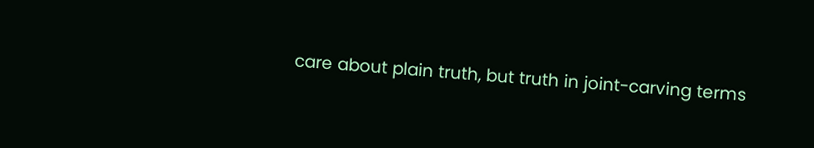care about plain truth, but truth in joint-carving terms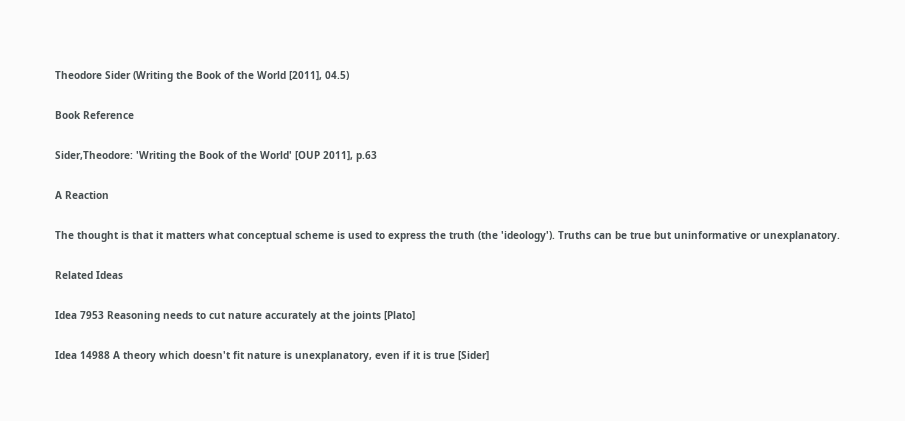Theodore Sider (Writing the Book of the World [2011], 04.5)

Book Reference

Sider,Theodore: 'Writing the Book of the World' [OUP 2011], p.63

A Reaction

The thought is that it matters what conceptual scheme is used to express the truth (the 'ideology'). Truths can be true but uninformative or unexplanatory.

Related Ideas

Idea 7953 Reasoning needs to cut nature accurately at the joints [Plato]

Idea 14988 A theory which doesn't fit nature is unexplanatory, even if it is true [Sider]